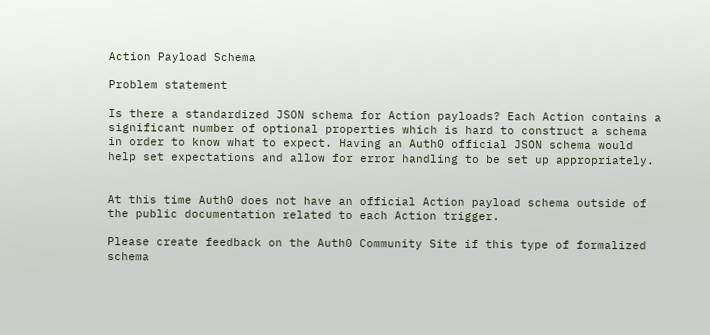Action Payload Schema

Problem statement

Is there a standardized JSON schema for Action payloads? Each Action contains a significant number of optional properties which is hard to construct a schema in order to know what to expect. Having an Auth0 official JSON schema would help set expectations and allow for error handling to be set up appropriately.


At this time Auth0 does not have an official Action payload schema outside of the public documentation related to each Action trigger.

Please create feedback on the Auth0 Community Site if this type of formalized schema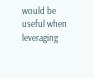would be useful when leveraging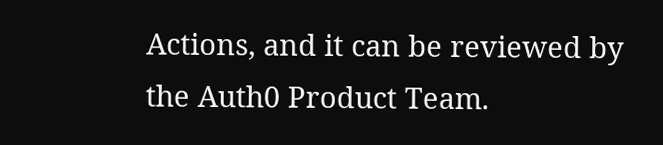Actions, and it can be reviewed by the Auth0 Product Team.